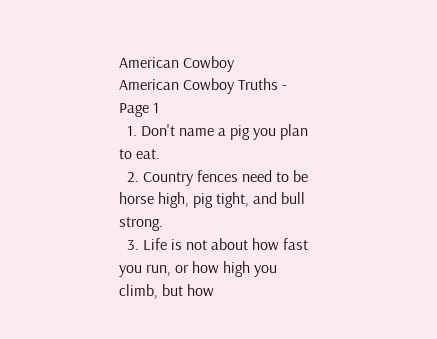American Cowboy
American Cowboy Truths - Page 1
  1. Don't name a pig you plan to eat.
  2. Country fences need to be horse high, pig tight, and bull strong.
  3. Life is not about how fast you run, or how high you climb, but how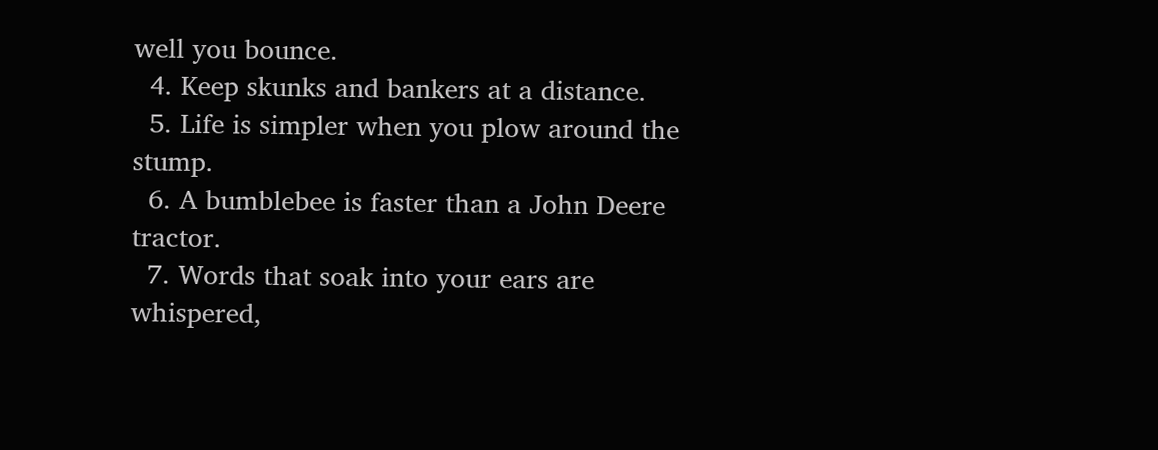well you bounce.
  4. Keep skunks and bankers at a distance.
  5. Life is simpler when you plow around the stump.
  6. A bumblebee is faster than a John Deere tractor.
  7. Words that soak into your ears are whispered,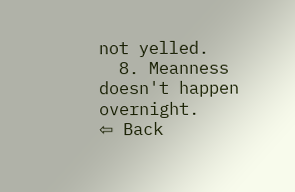not yelled.
  8. Meanness doesn't happen overnight.
⇦ Back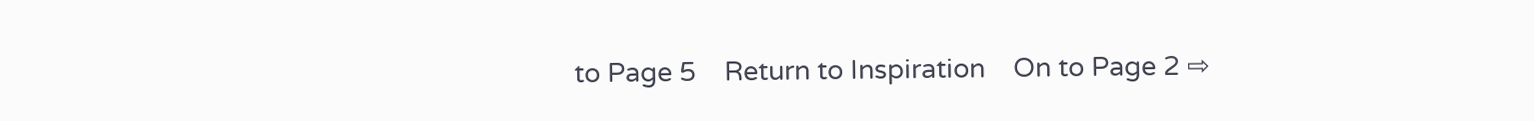to Page 5    Return to Inspiration    On to Page 2 ⇨